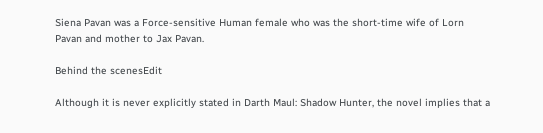Siena Pavan was a Force-sensitive Human female who was the short-time wife of Lorn Pavan and mother to Jax Pavan.

Behind the scenesEdit

Although it is never explicitly stated in Darth Maul: Shadow Hunter, the novel implies that a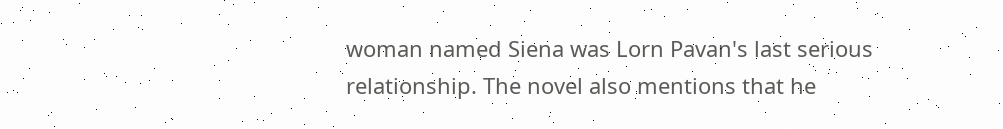woman named Siena was Lorn Pavan's last serious relationship. The novel also mentions that he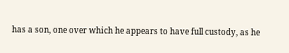has a son, one over which he appears to have full custody, as he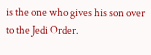is the one who gives his son over to the Jedi Order.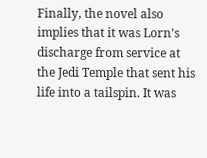Finally, the novel also implies that it was Lorn's discharge from service at the Jedi Temple that sent his life into a tailspin. It was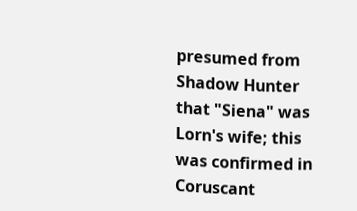presumed from Shadow Hunter that "Siena" was Lorn's wife; this was confirmed in Coruscant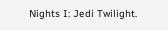Nights I: Jedi Twilight.